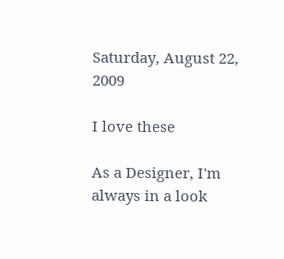Saturday, August 22, 2009

I love these

As a Designer, I'm always in a look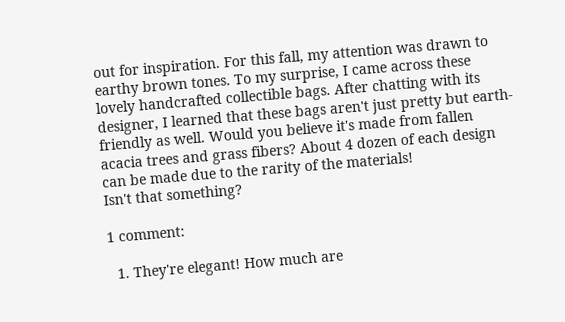out for inspiration. For this fall, my attention was drawn to earthy brown tones. To my surprise, I came across these lovely handcrafted collectible bags. After chatting with its designer, I learned that these bags aren't just pretty but earth-friendly as well. Would you believe it's made from fallen acacia trees and grass fibers? About 4 dozen of each design can be made due to the rarity of the materials!
Isn't that something?

1 comment:

  1. They're elegant! How much are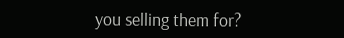you selling them for?